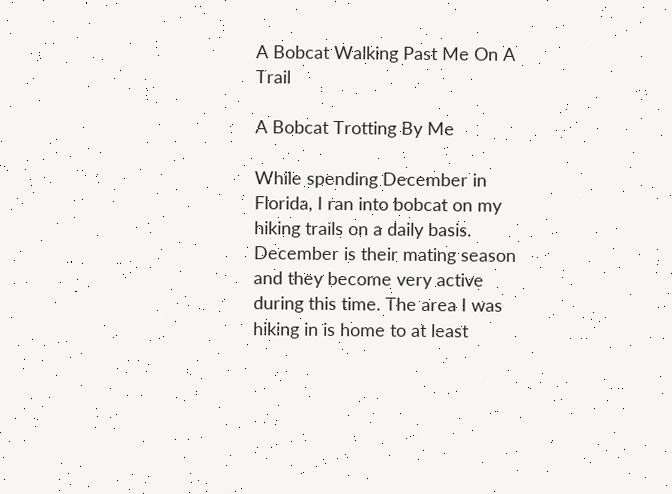A Bobcat Walking Past Me On A Trail

A Bobcat Trotting By Me

While spending December in Florida, I ran into bobcat on my hiking trails on a daily basis. December is their mating season and they become very active during this time. The area I was hiking in is home to at least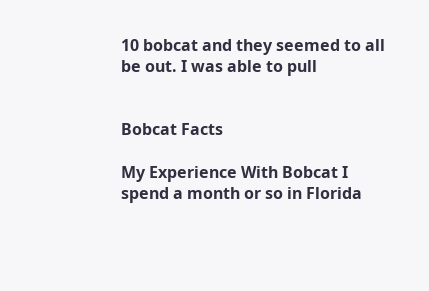10 bobcat and they seemed to all be out. I was able to pull


Bobcat Facts

My Experience With Bobcat I spend a month or so in Florida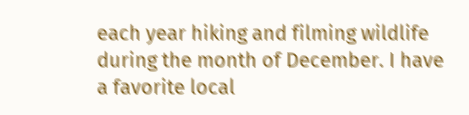each year hiking and filming wildlife during the month of December. I have a favorite local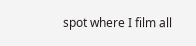spot where I film all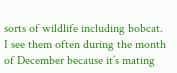sorts of wildlife including bobcat. I see them often during the month of December because it’s mating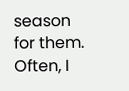season for them. Often, I